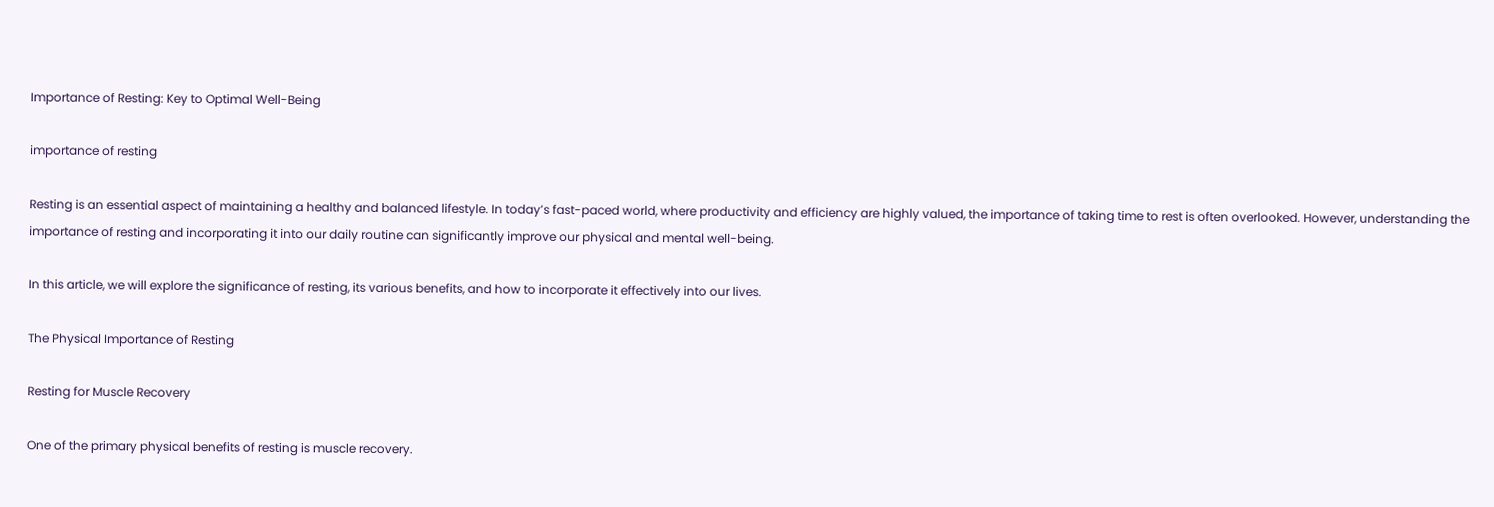Importance of Resting: Key to Optimal Well-Being

importance of resting

Resting is an essential aspect of maintaining a healthy and balanced lifestyle. In today’s fast-paced world, where productivity and efficiency are highly valued, the importance of taking time to rest is often overlooked. However, understanding the importance of resting and incorporating it into our daily routine can significantly improve our physical and mental well-being.

In this article, we will explore the significance of resting, its various benefits, and how to incorporate it effectively into our lives.

The Physical Importance of Resting

Resting for Muscle Recovery

One of the primary physical benefits of resting is muscle recovery.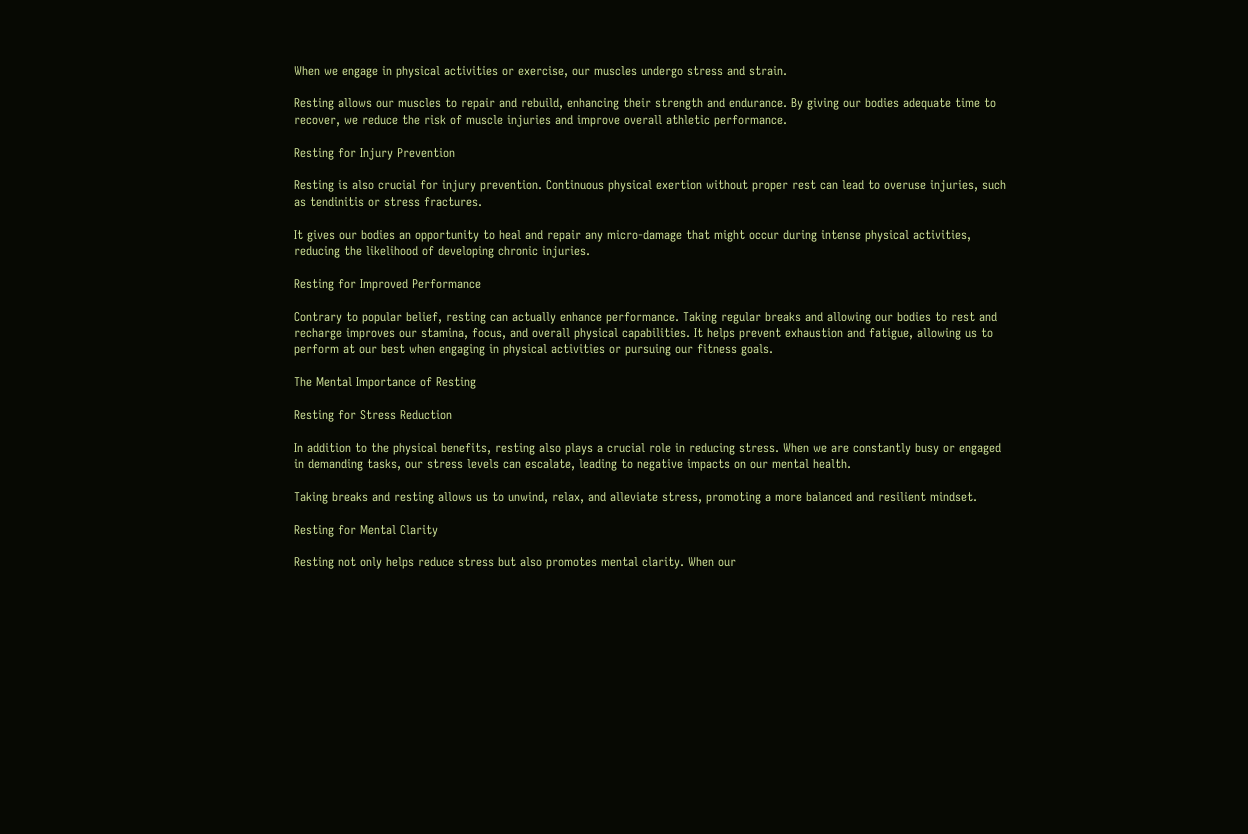When we engage in physical activities or exercise, our muscles undergo stress and strain.

Resting allows our muscles to repair and rebuild, enhancing their strength and endurance. By giving our bodies adequate time to recover, we reduce the risk of muscle injuries and improve overall athletic performance.

Resting for Injury Prevention

Resting is also crucial for injury prevention. Continuous physical exertion without proper rest can lead to overuse injuries, such as tendinitis or stress fractures.

It gives our bodies an opportunity to heal and repair any micro-damage that might occur during intense physical activities, reducing the likelihood of developing chronic injuries.

Resting for Improved Performance

Contrary to popular belief, resting can actually enhance performance. Taking regular breaks and allowing our bodies to rest and recharge improves our stamina, focus, and overall physical capabilities. It helps prevent exhaustion and fatigue, allowing us to perform at our best when engaging in physical activities or pursuing our fitness goals.

The Mental Importance of Resting

Resting for Stress Reduction

In addition to the physical benefits, resting also plays a crucial role in reducing stress. When we are constantly busy or engaged in demanding tasks, our stress levels can escalate, leading to negative impacts on our mental health.

Taking breaks and resting allows us to unwind, relax, and alleviate stress, promoting a more balanced and resilient mindset.

Resting for Mental Clarity

Resting not only helps reduce stress but also promotes mental clarity. When our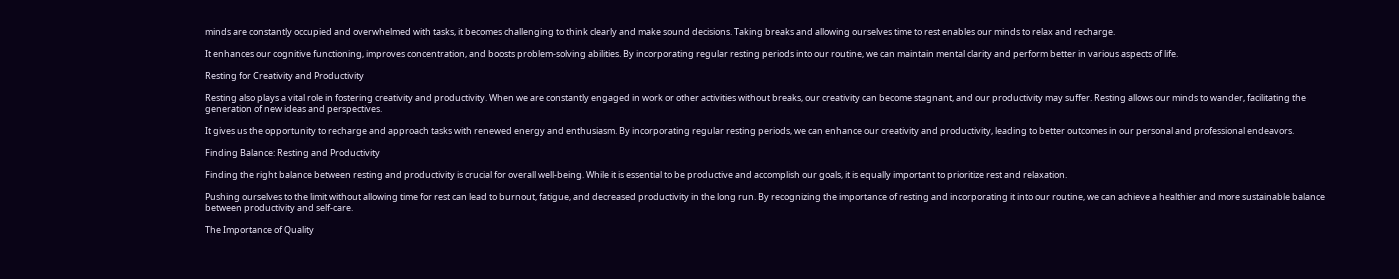minds are constantly occupied and overwhelmed with tasks, it becomes challenging to think clearly and make sound decisions. Taking breaks and allowing ourselves time to rest enables our minds to relax and recharge.

It enhances our cognitive functioning, improves concentration, and boosts problem-solving abilities. By incorporating regular resting periods into our routine, we can maintain mental clarity and perform better in various aspects of life.

Resting for Creativity and Productivity

Resting also plays a vital role in fostering creativity and productivity. When we are constantly engaged in work or other activities without breaks, our creativity can become stagnant, and our productivity may suffer. Resting allows our minds to wander, facilitating the generation of new ideas and perspectives.

It gives us the opportunity to recharge and approach tasks with renewed energy and enthusiasm. By incorporating regular resting periods, we can enhance our creativity and productivity, leading to better outcomes in our personal and professional endeavors.

Finding Balance: Resting and Productivity

Finding the right balance between resting and productivity is crucial for overall well-being. While it is essential to be productive and accomplish our goals, it is equally important to prioritize rest and relaxation.

Pushing ourselves to the limit without allowing time for rest can lead to burnout, fatigue, and decreased productivity in the long run. By recognizing the importance of resting and incorporating it into our routine, we can achieve a healthier and more sustainable balance between productivity and self-care.

The Importance of Quality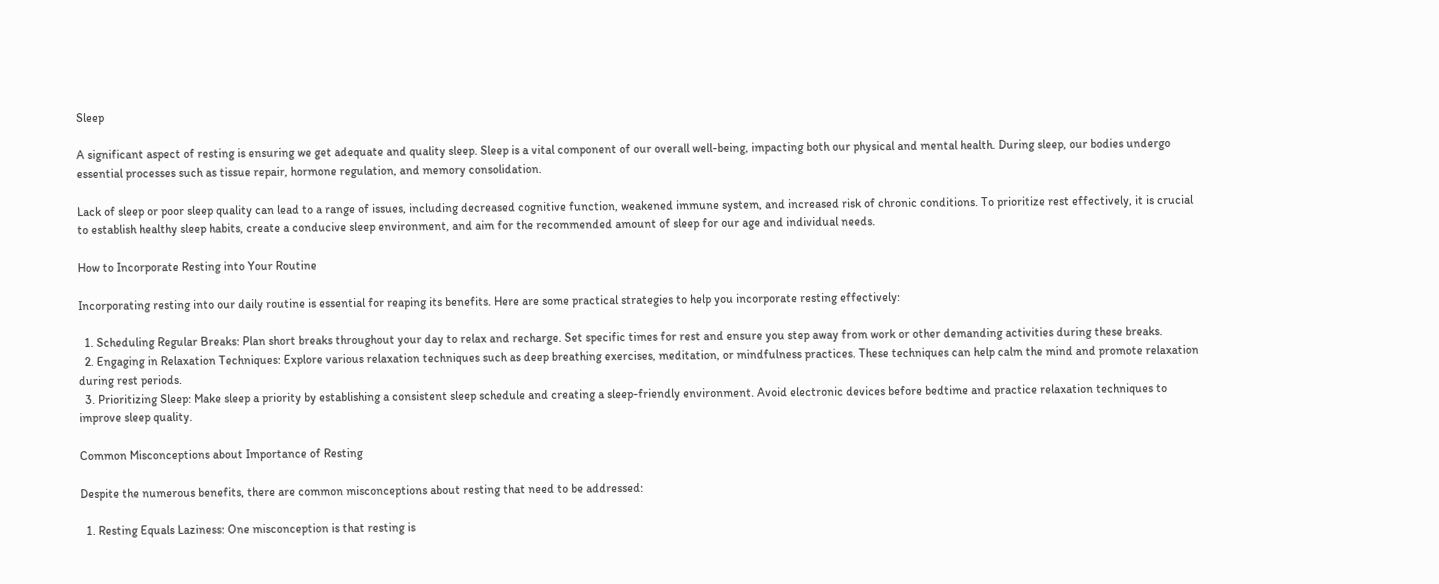Sleep

A significant aspect of resting is ensuring we get adequate and quality sleep. Sleep is a vital component of our overall well-being, impacting both our physical and mental health. During sleep, our bodies undergo essential processes such as tissue repair, hormone regulation, and memory consolidation.

Lack of sleep or poor sleep quality can lead to a range of issues, including decreased cognitive function, weakened immune system, and increased risk of chronic conditions. To prioritize rest effectively, it is crucial to establish healthy sleep habits, create a conducive sleep environment, and aim for the recommended amount of sleep for our age and individual needs.

How to Incorporate Resting into Your Routine

Incorporating resting into our daily routine is essential for reaping its benefits. Here are some practical strategies to help you incorporate resting effectively:

  1. Scheduling Regular Breaks: Plan short breaks throughout your day to relax and recharge. Set specific times for rest and ensure you step away from work or other demanding activities during these breaks.
  2. Engaging in Relaxation Techniques: Explore various relaxation techniques such as deep breathing exercises, meditation, or mindfulness practices. These techniques can help calm the mind and promote relaxation during rest periods.
  3. Prioritizing Sleep: Make sleep a priority by establishing a consistent sleep schedule and creating a sleep-friendly environment. Avoid electronic devices before bedtime and practice relaxation techniques to improve sleep quality.

Common Misconceptions about Importance of Resting

Despite the numerous benefits, there are common misconceptions about resting that need to be addressed:

  1. Resting Equals Laziness: One misconception is that resting is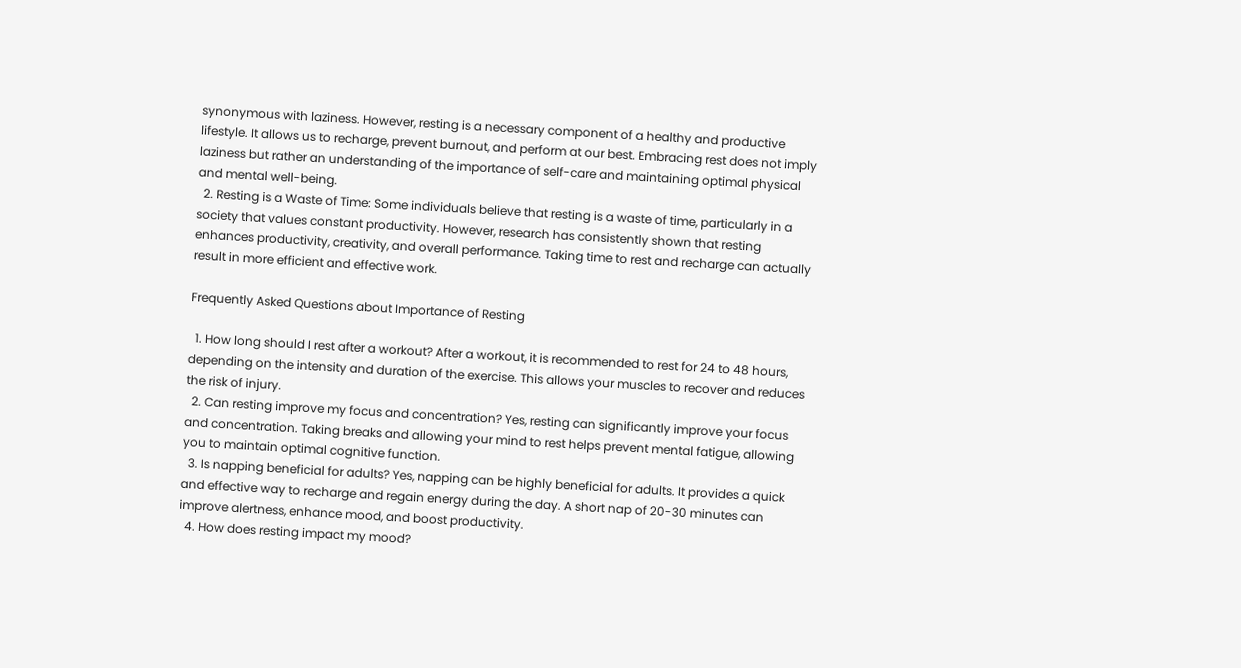synonymous with laziness. However, resting is a necessary component of a healthy and productive lifestyle. It allows us to recharge, prevent burnout, and perform at our best. Embracing rest does not imply laziness but rather an understanding of the importance of self-care and maintaining optimal physical and mental well-being.
  2. Resting is a Waste of Time: Some individuals believe that resting is a waste of time, particularly in a society that values constant productivity. However, research has consistently shown that resting enhances productivity, creativity, and overall performance. Taking time to rest and recharge can actually result in more efficient and effective work.

Frequently Asked Questions about Importance of Resting

  1. How long should I rest after a workout? After a workout, it is recommended to rest for 24 to 48 hours, depending on the intensity and duration of the exercise. This allows your muscles to recover and reduces the risk of injury.
  2. Can resting improve my focus and concentration? Yes, resting can significantly improve your focus and concentration. Taking breaks and allowing your mind to rest helps prevent mental fatigue, allowing you to maintain optimal cognitive function.
  3. Is napping beneficial for adults? Yes, napping can be highly beneficial for adults. It provides a quick and effective way to recharge and regain energy during the day. A short nap of 20-30 minutes can improve alertness, enhance mood, and boost productivity.
  4. How does resting impact my mood?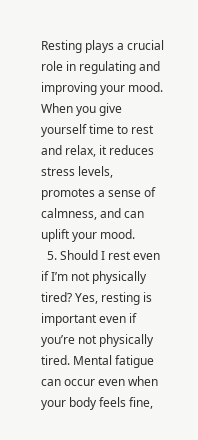Resting plays a crucial role in regulating and improving your mood. When you give yourself time to rest and relax, it reduces stress levels, promotes a sense of calmness, and can uplift your mood.
  5. Should I rest even if I’m not physically tired? Yes, resting is important even if you’re not physically tired. Mental fatigue can occur even when your body feels fine,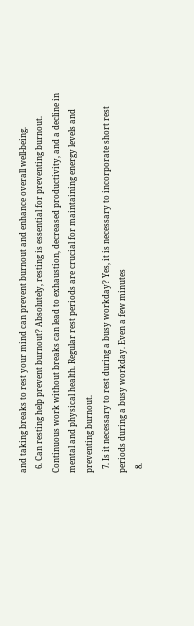and taking breaks to rest your mind can prevent burnout and enhance overall well-being.
  6. Can resting help prevent burnout? Absolutely, resting is essential for preventing burnout. Continuous work without breaks can lead to exhaustion, decreased productivity, and a decline in mental and physical health. Regular rest periods are crucial for maintaining energy levels and preventing burnout.
  7. Is it necessary to rest during a busy workday? Yes, it is necessary to incorporate short rest periods during a busy workday. Even a few minutes
  8.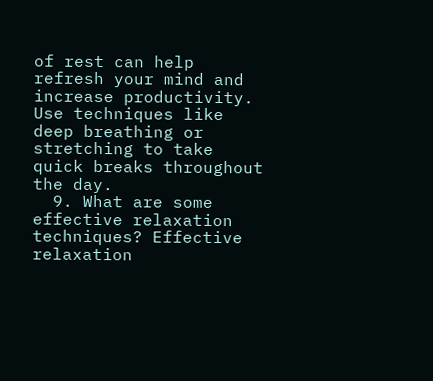of rest can help refresh your mind and increase productivity. Use techniques like deep breathing or stretching to take quick breaks throughout the day.
  9. What are some effective relaxation techniques? Effective relaxation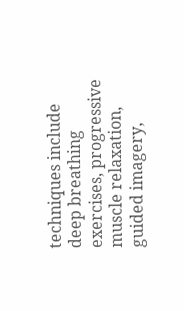techniques include deep breathing exercises, progressive muscle relaxation, guided imagery,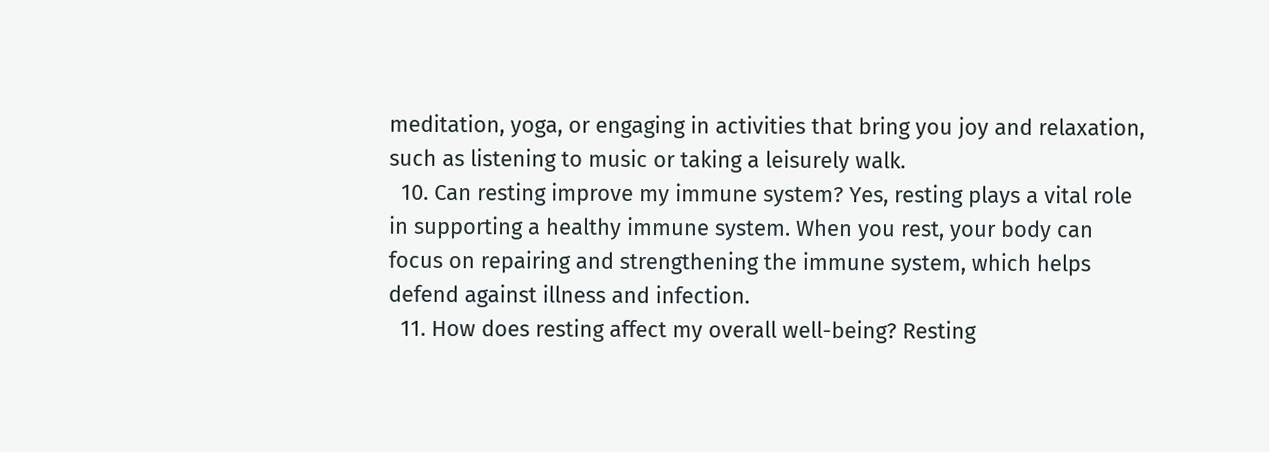meditation, yoga, or engaging in activities that bring you joy and relaxation, such as listening to music or taking a leisurely walk.
  10. Can resting improve my immune system? Yes, resting plays a vital role in supporting a healthy immune system. When you rest, your body can focus on repairing and strengthening the immune system, which helps defend against illness and infection.
  11. How does resting affect my overall well-being? Resting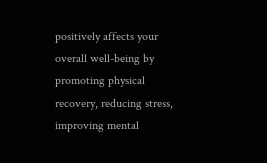positively affects your overall well-being by promoting physical recovery, reducing stress, improving mental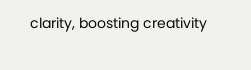clarity, boosting creativity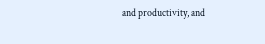and productivity, and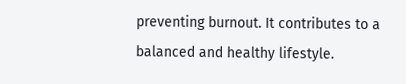preventing burnout. It contributes to a balanced and healthy lifestyle.